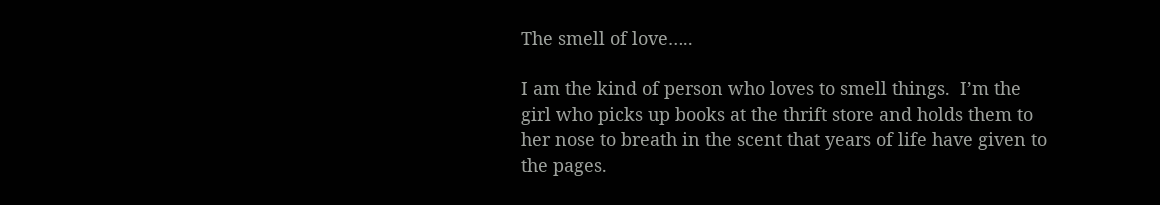The smell of love…..

I am the kind of person who loves to smell things.  I’m the girl who picks up books at the thrift store and holds them to her nose to breath in the scent that years of life have given to the pages.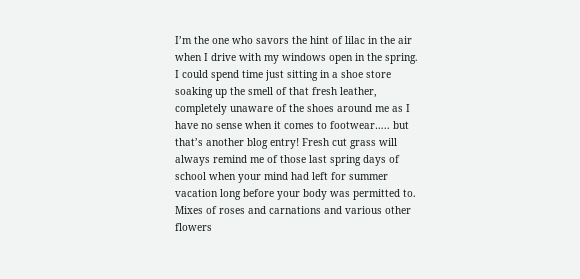I’m the one who savors the hint of lilac in the air when I drive with my windows open in the spring. I could spend time just sitting in a shoe store soaking up the smell of that fresh leather, completely unaware of the shoes around me as I have no sense when it comes to footwear….. but that’s another blog entry! Fresh cut grass will always remind me of those last spring days of school when your mind had left for summer vacation long before your body was permitted to.  Mixes of roses and carnations and various other flowers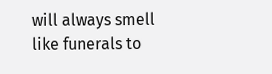will always smell like funerals to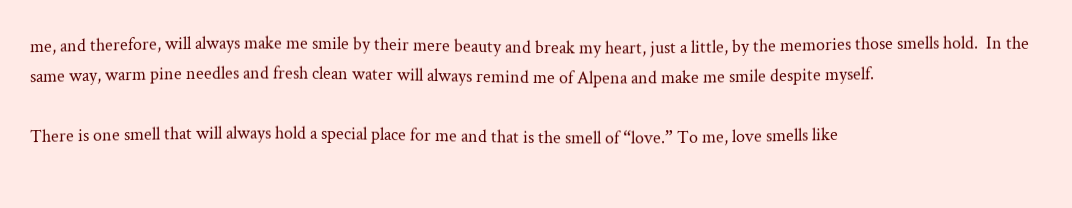me, and therefore, will always make me smile by their mere beauty and break my heart, just a little, by the memories those smells hold.  In the same way, warm pine needles and fresh clean water will always remind me of Alpena and make me smile despite myself.

There is one smell that will always hold a special place for me and that is the smell of “love.” To me, love smells like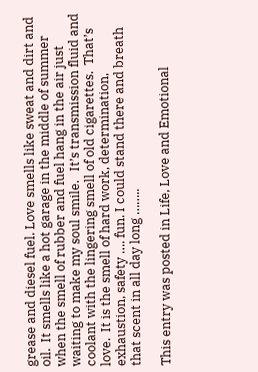grease and diesel fuel. Love smells like sweat and dirt and oil.  It smells like a hot garage in the middle of summer when the smell of rubber and fuel hang in the air just waiting to make my soul smile.   It’s transmission fluid and coolant with the lingering smell of old cigarettes.  That’s love.  It is the smell of hard work, determination, exhaustion, safety …. fun. I could stand there and breath that scent in all day long ……..

This entry was posted in Life, Love and Emotional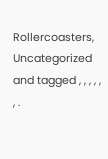Rollercoasters, Uncategorized and tagged , , , , , , .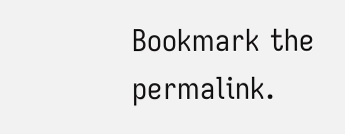Bookmark the permalink.